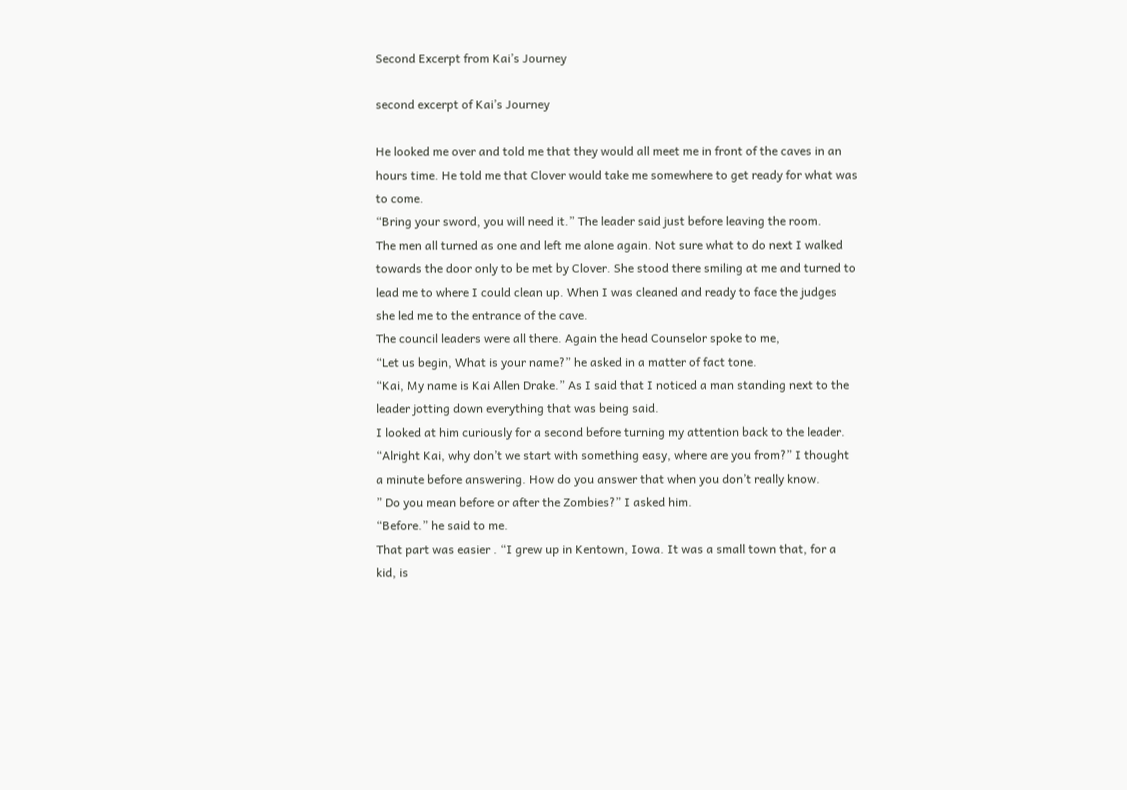Second Excerpt from Kai’s Journey

second excerpt of Kai’s Journey

He looked me over and told me that they would all meet me in front of the caves in an hours time. He told me that Clover would take me somewhere to get ready for what was to come.
“Bring your sword, you will need it.” The leader said just before leaving the room.
The men all turned as one and left me alone again. Not sure what to do next I walked towards the door only to be met by Clover. She stood there smiling at me and turned to lead me to where I could clean up. When I was cleaned and ready to face the judges she led me to the entrance of the cave.
The council leaders were all there. Again the head Counselor spoke to me,
“Let us begin, What is your name?” he asked in a matter of fact tone.
“Kai, My name is Kai Allen Drake.” As I said that I noticed a man standing next to the leader jotting down everything that was being said.
I looked at him curiously for a second before turning my attention back to the leader.
“Alright Kai, why don’t we start with something easy, where are you from?” I thought a minute before answering. How do you answer that when you don’t really know.
” Do you mean before or after the Zombies?” I asked him.
“Before.” he said to me.
That part was easier . “I grew up in Kentown, Iowa. It was a small town that, for a kid, is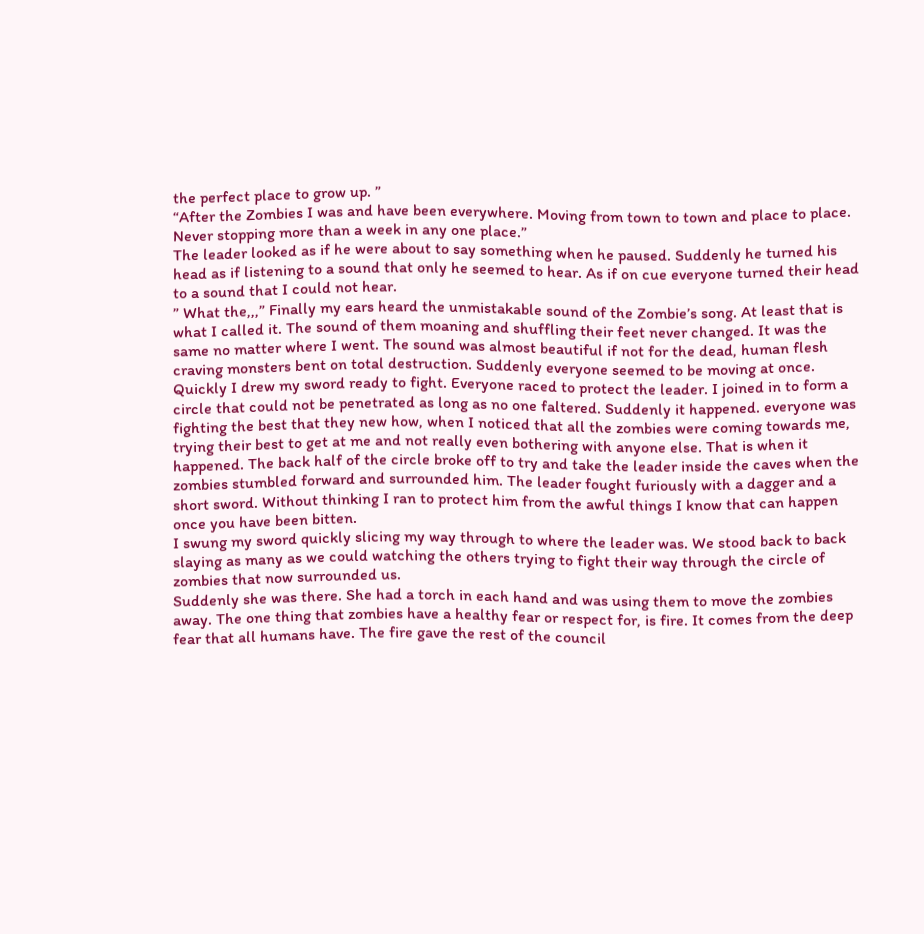the perfect place to grow up. ”
“After the Zombies I was and have been everywhere. Moving from town to town and place to place. Never stopping more than a week in any one place.”
The leader looked as if he were about to say something when he paused. Suddenly he turned his head as if listening to a sound that only he seemed to hear. As if on cue everyone turned their head to a sound that I could not hear.
” What the,,,” Finally my ears heard the unmistakable sound of the Zombie’s song. At least that is what I called it. The sound of them moaning and shuffling their feet never changed. It was the same no matter where I went. The sound was almost beautiful if not for the dead, human flesh craving monsters bent on total destruction. Suddenly everyone seemed to be moving at once.
Quickly I drew my sword ready to fight. Everyone raced to protect the leader. I joined in to form a circle that could not be penetrated as long as no one faltered. Suddenly it happened. everyone was fighting the best that they new how, when I noticed that all the zombies were coming towards me, trying their best to get at me and not really even bothering with anyone else. That is when it happened. The back half of the circle broke off to try and take the leader inside the caves when the zombies stumbled forward and surrounded him. The leader fought furiously with a dagger and a short sword. Without thinking I ran to protect him from the awful things I know that can happen once you have been bitten.
I swung my sword quickly slicing my way through to where the leader was. We stood back to back slaying as many as we could watching the others trying to fight their way through the circle of zombies that now surrounded us.
Suddenly she was there. She had a torch in each hand and was using them to move the zombies away. The one thing that zombies have a healthy fear or respect for, is fire. It comes from the deep fear that all humans have. The fire gave the rest of the council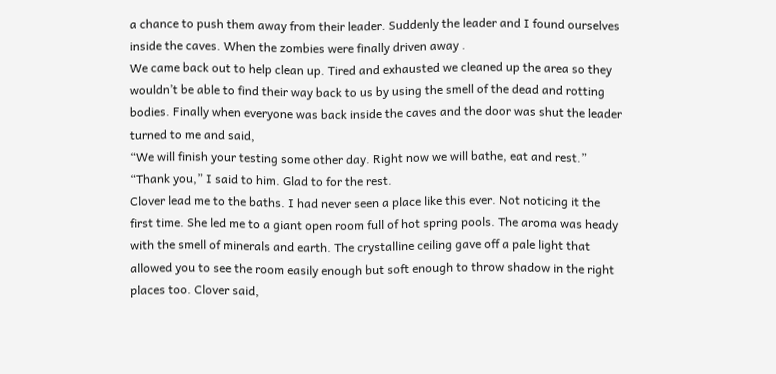a chance to push them away from their leader. Suddenly the leader and I found ourselves inside the caves. When the zombies were finally driven away .
We came back out to help clean up. Tired and exhausted we cleaned up the area so they wouldn’t be able to find their way back to us by using the smell of the dead and rotting bodies. Finally when everyone was back inside the caves and the door was shut the leader turned to me and said,
“We will finish your testing some other day. Right now we will bathe, eat and rest.”
“Thank you,” I said to him. Glad to for the rest.
Clover lead me to the baths. I had never seen a place like this ever. Not noticing it the first time. She led me to a giant open room full of hot spring pools. The aroma was heady with the smell of minerals and earth. The crystalline ceiling gave off a pale light that allowed you to see the room easily enough but soft enough to throw shadow in the right places too. Clover said,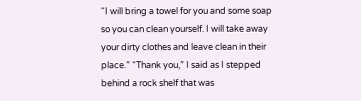“I will bring a towel for you and some soap so you can clean yourself. I will take away your dirty clothes and leave clean in their place.” “Thank you,” I said as I stepped behind a rock shelf that was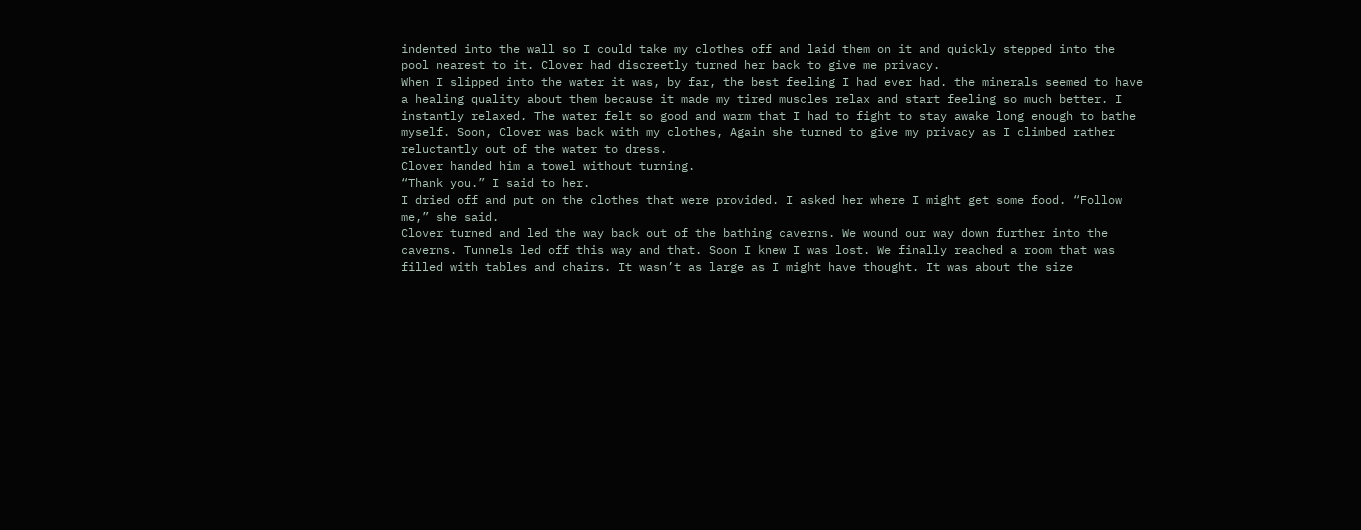indented into the wall so I could take my clothes off and laid them on it and quickly stepped into the pool nearest to it. Clover had discreetly turned her back to give me privacy.
When I slipped into the water it was, by far, the best feeling I had ever had. the minerals seemed to have a healing quality about them because it made my tired muscles relax and start feeling so much better. I instantly relaxed. The water felt so good and warm that I had to fight to stay awake long enough to bathe myself. Soon, Clover was back with my clothes, Again she turned to give my privacy as I climbed rather reluctantly out of the water to dress.
Clover handed him a towel without turning.
“Thank you.” I said to her.
I dried off and put on the clothes that were provided. I asked her where I might get some food. “Follow me,” she said.
Clover turned and led the way back out of the bathing caverns. We wound our way down further into the caverns. Tunnels led off this way and that. Soon I knew I was lost. We finally reached a room that was filled with tables and chairs. It wasn’t as large as I might have thought. It was about the size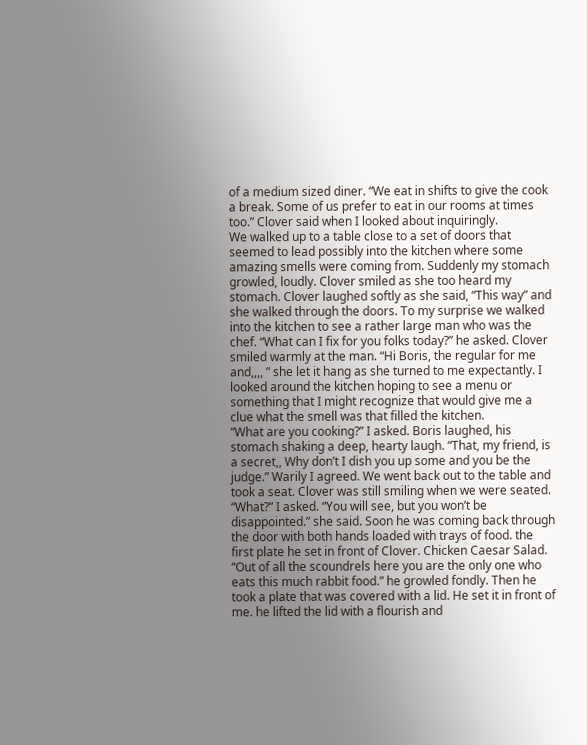of a medium sized diner. “We eat in shifts to give the cook a break. Some of us prefer to eat in our rooms at times too.” Clover said when I looked about inquiringly.
We walked up to a table close to a set of doors that seemed to lead possibly into the kitchen where some amazing smells were coming from. Suddenly my stomach growled, loudly. Clover smiled as she too heard my stomach. Clover laughed softly as she said, “This way” and she walked through the doors. To my surprise we walked into the kitchen to see a rather large man who was the chef. “What can I fix for you folks today?” he asked. Clover smiled warmly at the man. “Hi Boris, the regular for me and,,,, ” she let it hang as she turned to me expectantly. I looked around the kitchen hoping to see a menu or something that I might recognize that would give me a clue what the smell was that filled the kitchen.
“What are you cooking?” I asked. Boris laughed, his stomach shaking a deep, hearty laugh. “That, my friend, is a secret,, Why don’t I dish you up some and you be the judge.” Warily I agreed. We went back out to the table and took a seat. Clover was still smiling when we were seated. “What?” I asked. “You will see, but you won’t be disappointed.” she said. Soon he was coming back through the door with both hands loaded with trays of food. the first plate he set in front of Clover. Chicken Caesar Salad. “Out of all the scoundrels here you are the only one who eats this much rabbit food.” he growled fondly. Then he took a plate that was covered with a lid. He set it in front of me. he lifted the lid with a flourish and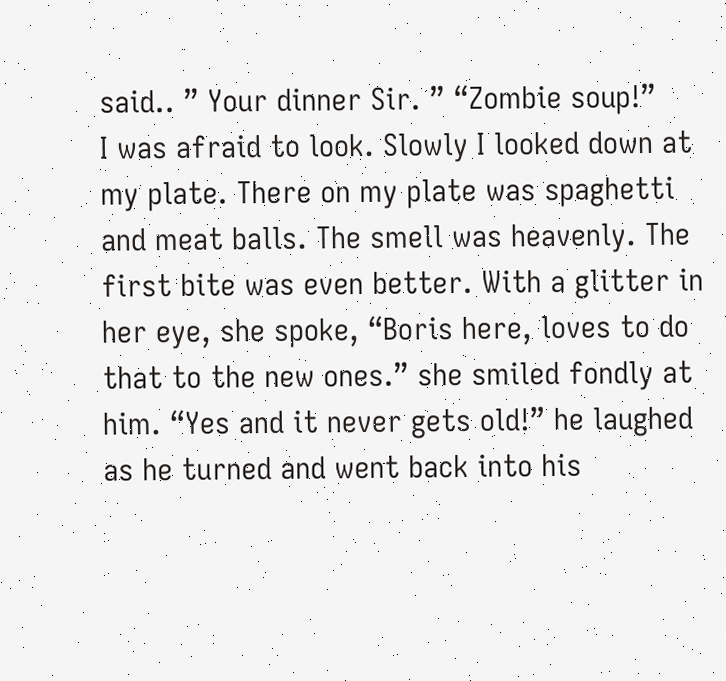said.. ” Your dinner Sir. ” “Zombie soup!”
I was afraid to look. Slowly I looked down at my plate. There on my plate was spaghetti and meat balls. The smell was heavenly. The first bite was even better. With a glitter in her eye, she spoke, “Boris here, loves to do that to the new ones.” she smiled fondly at him. “Yes and it never gets old!” he laughed as he turned and went back into his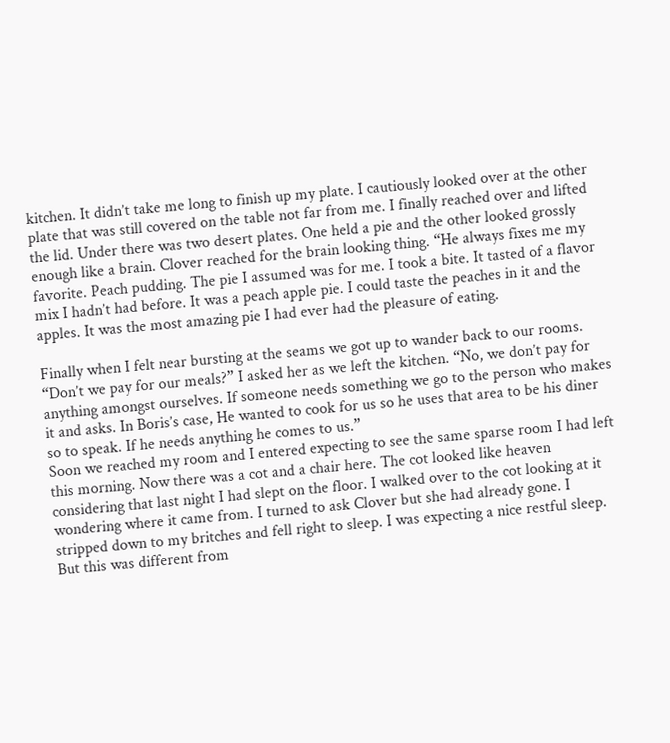kitchen. It didn’t take me long to finish up my plate. I cautiously looked over at the other plate that was still covered on the table not far from me. I finally reached over and lifted the lid. Under there was two desert plates. One held a pie and the other looked grossly enough like a brain. Clover reached for the brain looking thing. “He always fixes me my favorite. Peach pudding. The pie I assumed was for me. I took a bite. It tasted of a flavor mix I hadn’t had before. It was a peach apple pie. I could taste the peaches in it and the apples. It was the most amazing pie I had ever had the pleasure of eating.

Finally when I felt near bursting at the seams we got up to wander back to our rooms. “Don’t we pay for our meals?” I asked her as we left the kitchen. “No, we don’t pay for anything amongst ourselves. If someone needs something we go to the person who makes it and asks. In Boris’s case, He wanted to cook for us so he uses that area to be his diner so to speak. If he needs anything he comes to us.”
Soon we reached my room and I entered expecting to see the same sparse room I had left this morning. Now there was a cot and a chair here. The cot looked like heaven considering that last night I had slept on the floor. I walked over to the cot looking at it wondering where it came from. I turned to ask Clover but she had already gone. I stripped down to my britches and fell right to sleep. I was expecting a nice restful sleep. But this was different from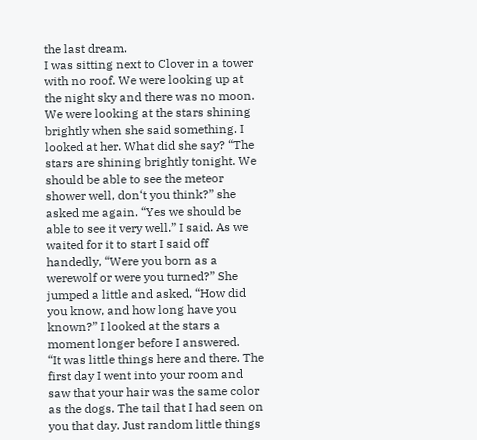the last dream.
I was sitting next to Clover in a tower with no roof. We were looking up at the night sky and there was no moon. We were looking at the stars shining brightly when she said something. I looked at her. What did she say? “The stars are shining brightly tonight. We should be able to see the meteor shower well, don‘t you think?” she asked me again. “Yes we should be able to see it very well.” I said. As we waited for it to start I said off handedly, “Were you born as a werewolf or were you turned?” She jumped a little and asked, “How did you know, and how long have you known?” I looked at the stars a moment longer before I answered.
“It was little things here and there. The first day I went into your room and saw that your hair was the same color as the dogs. The tail that I had seen on you that day. Just random little things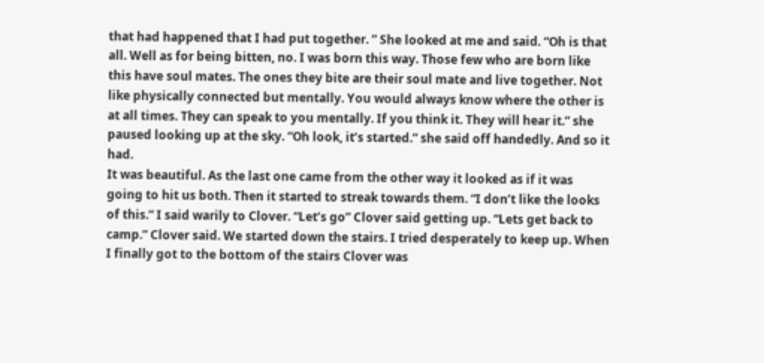that had happened that I had put together. ” She looked at me and said. “Oh is that all. Well as for being bitten, no. I was born this way. Those few who are born like this have soul mates. The ones they bite are their soul mate and live together. Not like physically connected but mentally. You would always know where the other is at all times. They can speak to you mentally. If you think it. They will hear it.” she paused looking up at the sky. “Oh look, it’s started.” she said off handedly. And so it had.
It was beautiful. As the last one came from the other way it looked as if it was going to hit us both. Then it started to streak towards them. “I don’t like the looks of this.” I said warily to Clover. “Let’s go” Clover said getting up. “Lets get back to camp.” Clover said. We started down the stairs. I tried desperately to keep up. When I finally got to the bottom of the stairs Clover was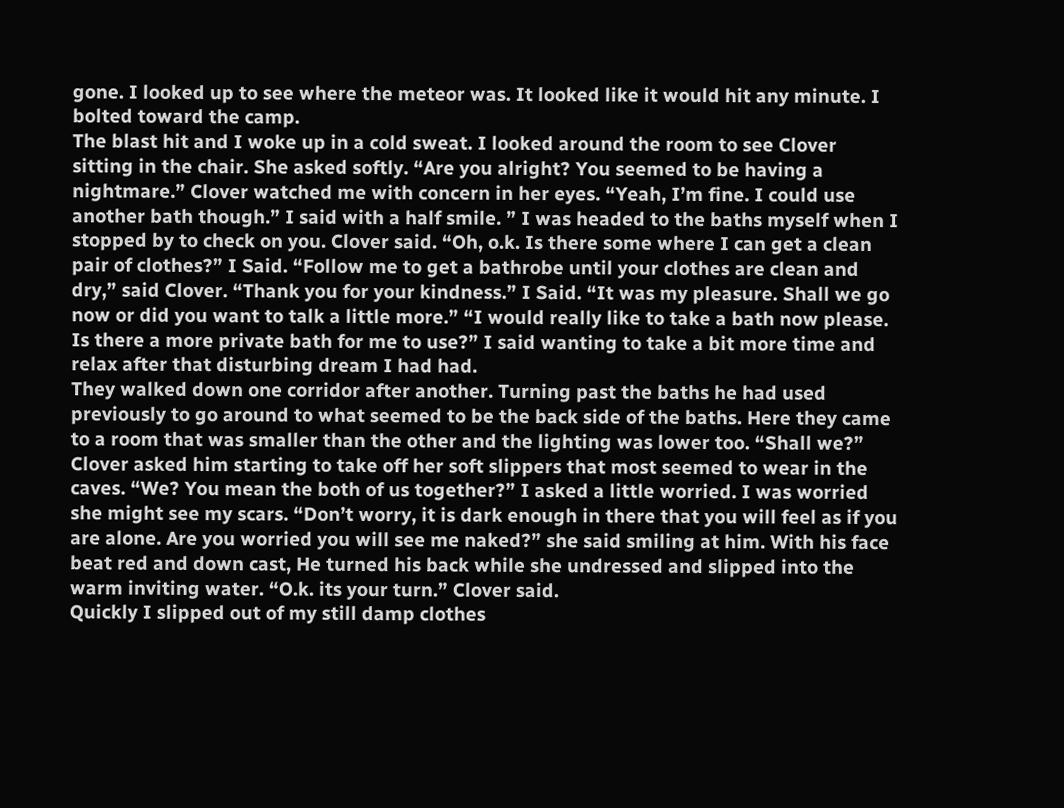gone. I looked up to see where the meteor was. It looked like it would hit any minute. I bolted toward the camp.
The blast hit and I woke up in a cold sweat. I looked around the room to see Clover sitting in the chair. She asked softly. “Are you alright? You seemed to be having a nightmare.” Clover watched me with concern in her eyes. “Yeah, I’m fine. I could use another bath though.” I said with a half smile. ” I was headed to the baths myself when I stopped by to check on you. Clover said. “Oh, o.k. Is there some where I can get a clean pair of clothes?” I Said. “Follow me to get a bathrobe until your clothes are clean and dry,” said Clover. “Thank you for your kindness.” I Said. “It was my pleasure. Shall we go now or did you want to talk a little more.” “I would really like to take a bath now please. Is there a more private bath for me to use?” I said wanting to take a bit more time and relax after that disturbing dream I had had.
They walked down one corridor after another. Turning past the baths he had used previously to go around to what seemed to be the back side of the baths. Here they came to a room that was smaller than the other and the lighting was lower too. “Shall we?” Clover asked him starting to take off her soft slippers that most seemed to wear in the caves. “We? You mean the both of us together?” I asked a little worried. I was worried she might see my scars. “Don’t worry, it is dark enough in there that you will feel as if you are alone. Are you worried you will see me naked?” she said smiling at him. With his face beat red and down cast, He turned his back while she undressed and slipped into the warm inviting water. “O.k. its your turn.” Clover said.
Quickly I slipped out of my still damp clothes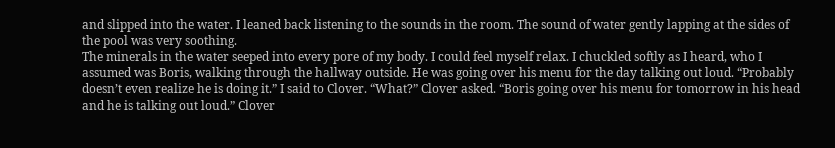and slipped into the water. I leaned back listening to the sounds in the room. The sound of water gently lapping at the sides of the pool was very soothing.
The minerals in the water seeped into every pore of my body. I could feel myself relax. I chuckled softly as I heard, who I assumed was Boris, walking through the hallway outside. He was going over his menu for the day talking out loud. “Probably doesn’t even realize he is doing it.” I said to Clover. “What?” Clover asked. “Boris going over his menu for tomorrow in his head and he is talking out loud.” Clover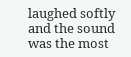laughed softly and the sound was the most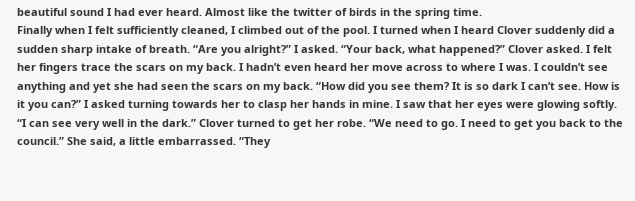beautiful sound I had ever heard. Almost like the twitter of birds in the spring time.
Finally when I felt sufficiently cleaned, I climbed out of the pool. I turned when I heard Clover suddenly did a sudden sharp intake of breath. “Are you alright?” I asked. “Your back, what happened?” Clover asked. I felt her fingers trace the scars on my back. I hadn’t even heard her move across to where I was. I couldn’t see anything and yet she had seen the scars on my back. “How did you see them? It is so dark I can’t see. How is it you can?” I asked turning towards her to clasp her hands in mine. I saw that her eyes were glowing softly. “I can see very well in the dark.” Clover turned to get her robe. “We need to go. I need to get you back to the council.” She said, a little embarrassed. “They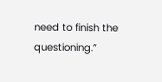need to finish the questioning.”